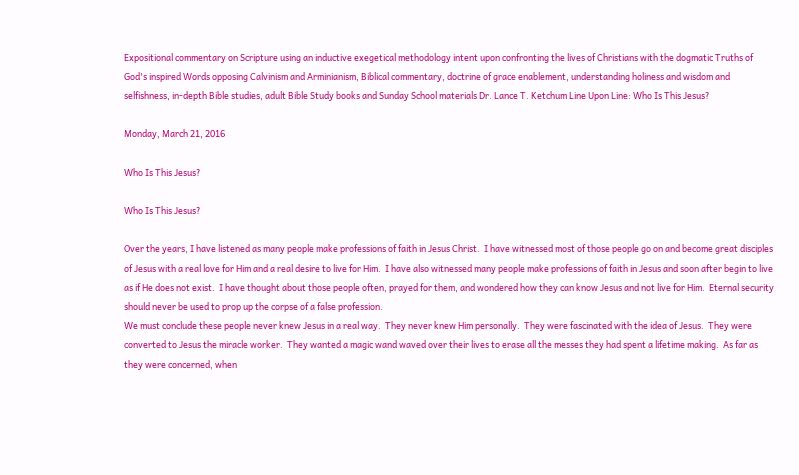Expositional commentary on Scripture using an inductive exegetical methodology intent upon confronting the lives of Christians with the dogmatic Truths of God's inspired Words opposing Calvinism and Arminianism, Biblical commentary, doctrine of grace enablement, understanding holiness and wisdom and selfishness, in-depth Bible studies, adult Bible Study books and Sunday School materials Dr. Lance T. Ketchum Line Upon Line: Who Is This Jesus?

Monday, March 21, 2016

Who Is This Jesus?

Who Is This Jesus?

Over the years, I have listened as many people make professions of faith in Jesus Christ.  I have witnessed most of those people go on and become great disciples of Jesus with a real love for Him and a real desire to live for Him.  I have also witnessed many people make professions of faith in Jesus and soon after begin to live as if He does not exist.  I have thought about those people often, prayed for them, and wondered how they can know Jesus and not live for Him.  Eternal security should never be used to prop up the corpse of a false profession.
We must conclude these people never knew Jesus in a real way.  They never knew Him personally.  They were fascinated with the idea of Jesus.  They were converted to Jesus the miracle worker.  They wanted a magic wand waved over their lives to erase all the messes they had spent a lifetime making.  As far as they were concerned, when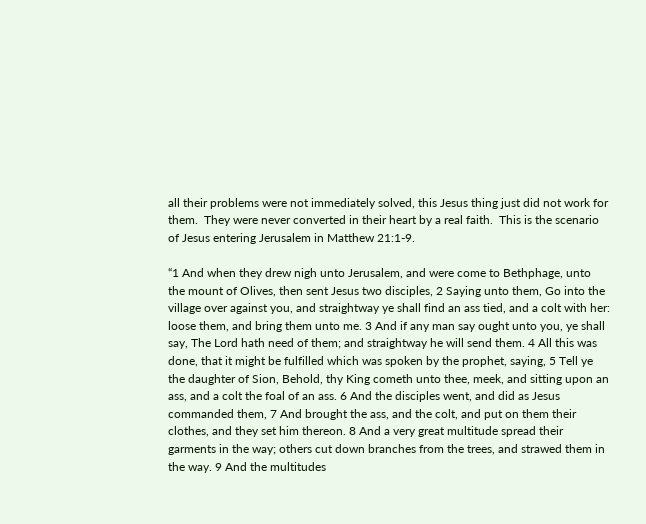all their problems were not immediately solved, this Jesus thing just did not work for them.  They were never converted in their heart by a real faith.  This is the scenario of Jesus entering Jerusalem in Matthew 21:1-9.

“1 And when they drew nigh unto Jerusalem, and were come to Bethphage, unto the mount of Olives, then sent Jesus two disciples, 2 Saying unto them, Go into the village over against you, and straightway ye shall find an ass tied, and a colt with her: loose them, and bring them unto me. 3 And if any man say ought unto you, ye shall say, The Lord hath need of them; and straightway he will send them. 4 All this was done, that it might be fulfilled which was spoken by the prophet, saying, 5 Tell ye the daughter of Sion, Behold, thy King cometh unto thee, meek, and sitting upon an ass, and a colt the foal of an ass. 6 And the disciples went, and did as Jesus commanded them, 7 And brought the ass, and the colt, and put on them their clothes, and they set him thereon. 8 And a very great multitude spread their garments in the way; others cut down branches from the trees, and strawed them in the way. 9 And the multitudes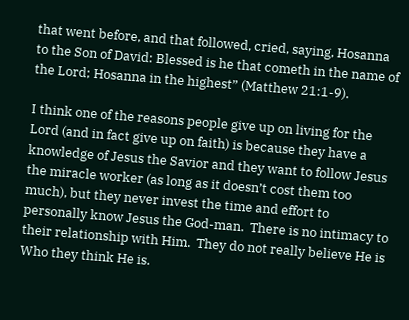that went before, and that followed, cried, saying, Hosanna to the Son of David: Blessed is he that cometh in the name of the Lord; Hosanna in the highest” (Matthew 21:1-9).

I think one of the reasons people give up on living for the Lord (and in fact give up on faith) is because they have a knowledge of Jesus the Savior and they want to follow Jesus the miracle worker (as long as it doesn’t cost them too much), but they never invest the time and effort to personally know Jesus the God-man.  There is no intimacy to their relationship with Him.  They do not really believe He is Who they think He is.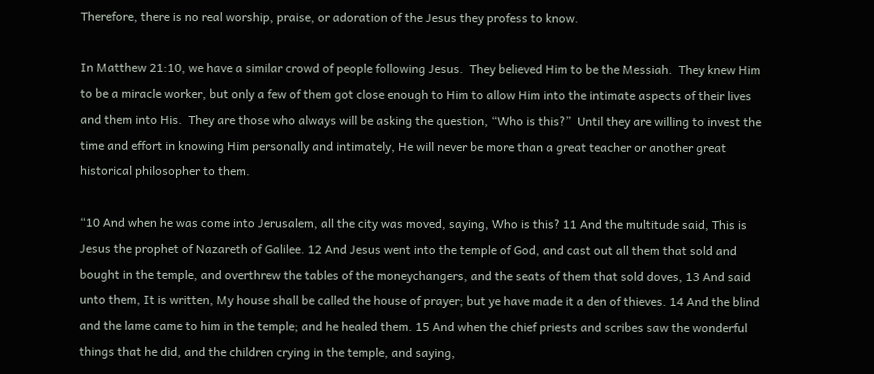Therefore, there is no real worship, praise, or adoration of the Jesus they profess to know.

In Matthew 21:10, we have a similar crowd of people following Jesus.  They believed Him to be the Messiah.  They knew Him to be a miracle worker, but only a few of them got close enough to Him to allow Him into the intimate aspects of their lives and them into His.  They are those who always will be asking the question, “Who is this?”  Until they are willing to invest the time and effort in knowing Him personally and intimately, He will never be more than a great teacher or another great historical philosopher to them.

“10 And when he was come into Jerusalem, all the city was moved, saying, Who is this? 11 And the multitude said, This is Jesus the prophet of Nazareth of Galilee. 12 And Jesus went into the temple of God, and cast out all them that sold and bought in the temple, and overthrew the tables of the moneychangers, and the seats of them that sold doves, 13 And said unto them, It is written, My house shall be called the house of prayer; but ye have made it a den of thieves. 14 And the blind and the lame came to him in the temple; and he healed them. 15 And when the chief priests and scribes saw the wonderful things that he did, and the children crying in the temple, and saying,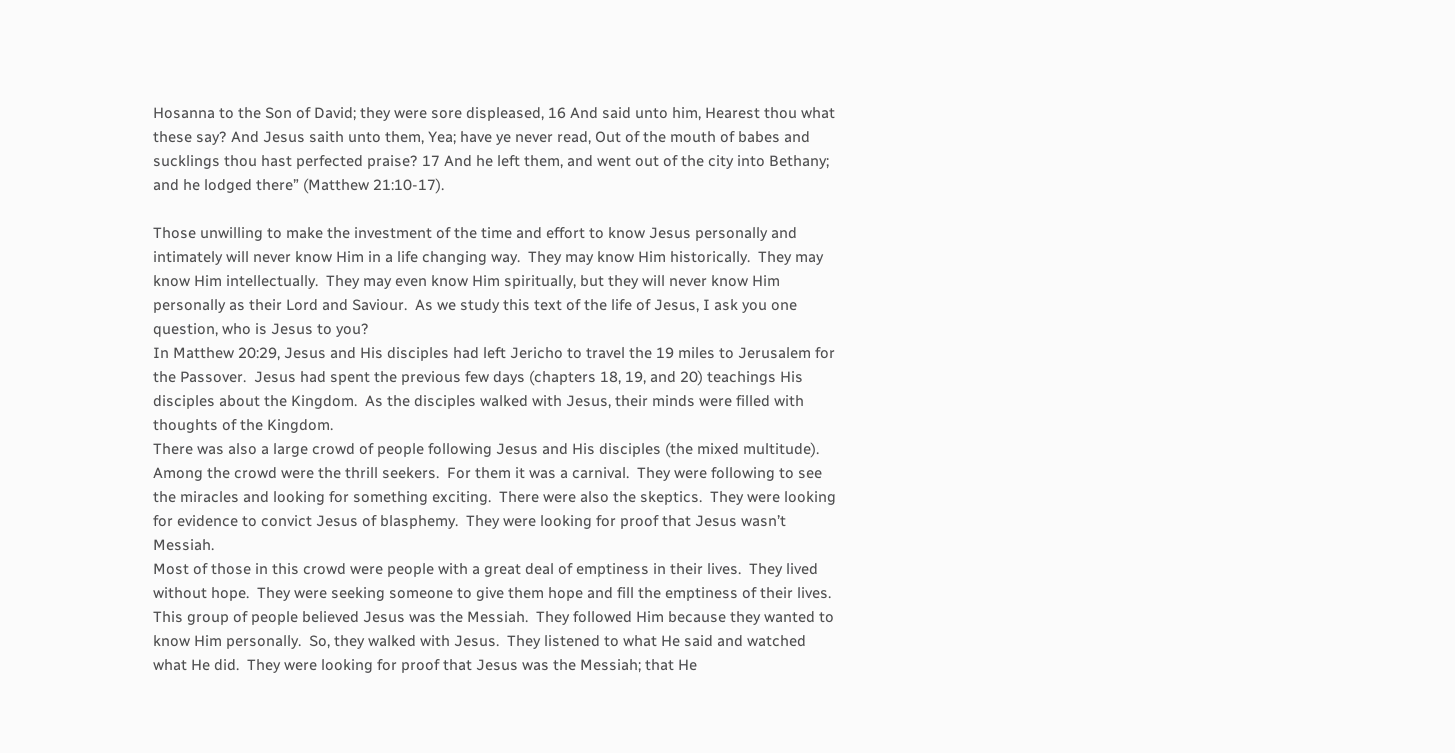Hosanna to the Son of David; they were sore displeased, 16 And said unto him, Hearest thou what these say? And Jesus saith unto them, Yea; have ye never read, Out of the mouth of babes and sucklings thou hast perfected praise? 17 And he left them, and went out of the city into Bethany; and he lodged there” (Matthew 21:10-17).

Those unwilling to make the investment of the time and effort to know Jesus personally and intimately will never know Him in a life changing way.  They may know Him historically.  They may know Him intellectually.  They may even know Him spiritually, but they will never know Him personally as their Lord and Saviour.  As we study this text of the life of Jesus, I ask you one question, who is Jesus to you?
In Matthew 20:29, Jesus and His disciples had left Jericho to travel the 19 miles to Jerusalem for the Passover.  Jesus had spent the previous few days (chapters 18, 19, and 20) teachings His disciples about the Kingdom.  As the disciples walked with Jesus, their minds were filled with thoughts of the Kingdom.
There was also a large crowd of people following Jesus and His disciples (the mixed multitude).  Among the crowd were the thrill seekers.  For them it was a carnival.  They were following to see the miracles and looking for something exciting.  There were also the skeptics.  They were looking for evidence to convict Jesus of blasphemy.  They were looking for proof that Jesus wasn’t Messiah.
Most of those in this crowd were people with a great deal of emptiness in their lives.  They lived without hope.  They were seeking someone to give them hope and fill the emptiness of their lives.  This group of people believed Jesus was the Messiah.  They followed Him because they wanted to know Him personally.  So, they walked with Jesus.  They listened to what He said and watched what He did.  They were looking for proof that Jesus was the Messiah; that He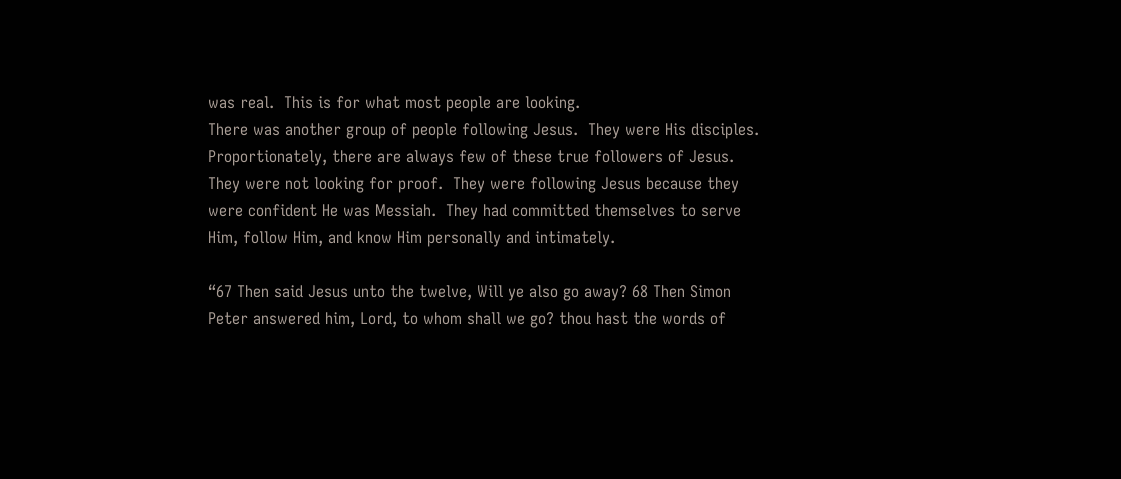was real.  This is for what most people are looking.
There was another group of people following Jesus.  They were His disciples.  Proportionately, there are always few of these true followers of Jesus.  They were not looking for proof.  They were following Jesus because they were confident He was Messiah.  They had committed themselves to serve Him, follow Him, and know Him personally and intimately.

“67 Then said Jesus unto the twelve, Will ye also go away? 68 Then Simon Peter answered him, Lord, to whom shall we go? thou hast the words of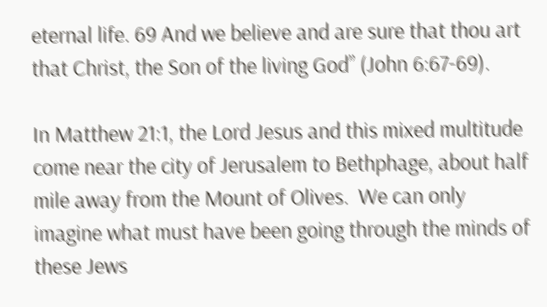eternal life. 69 And we believe and are sure that thou art that Christ, the Son of the living God” (John 6:67-69).

In Matthew 21:1, the Lord Jesus and this mixed multitude come near the city of Jerusalem to Bethphage, about half mile away from the Mount of Olives.  We can only imagine what must have been going through the minds of these Jews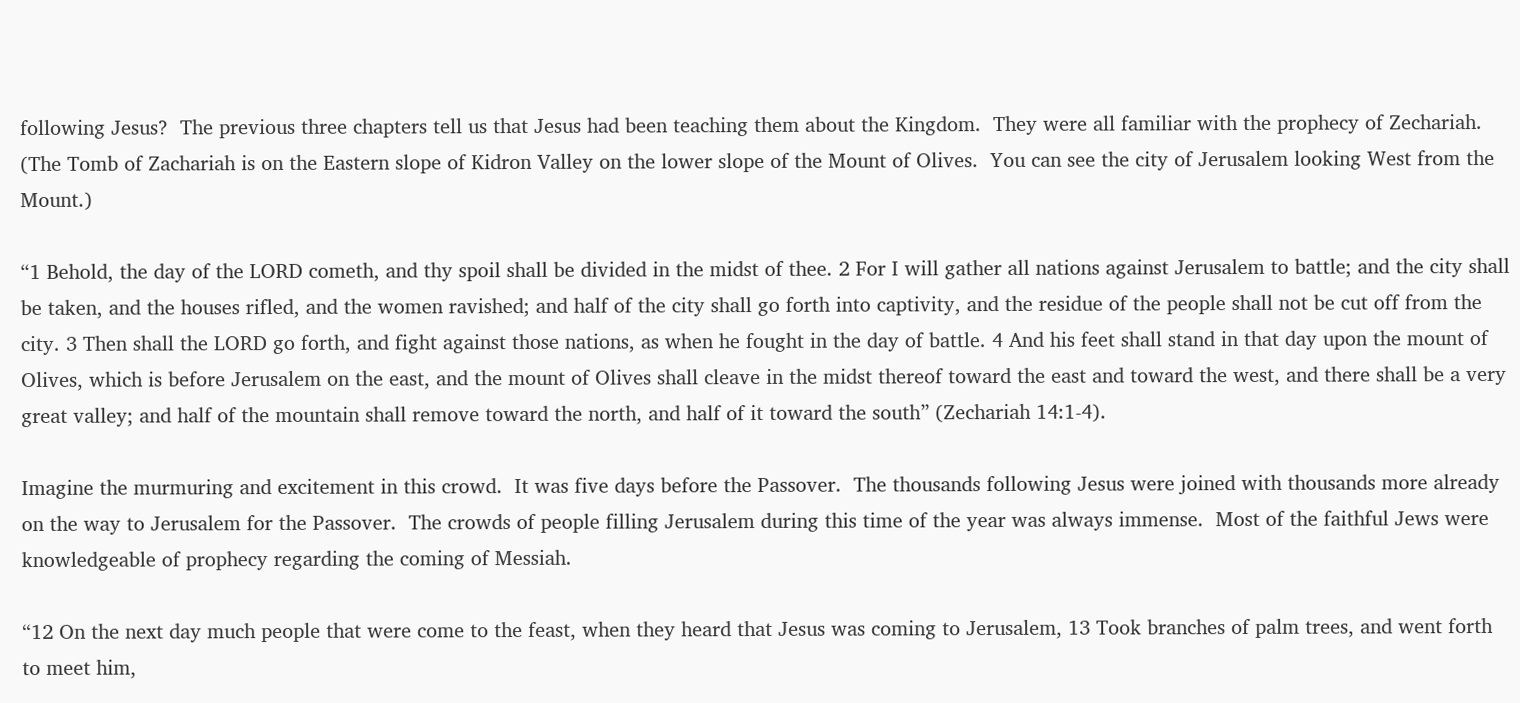following Jesus?  The previous three chapters tell us that Jesus had been teaching them about the Kingdom.  They were all familiar with the prophecy of Zechariah.  (The Tomb of Zachariah is on the Eastern slope of Kidron Valley on the lower slope of the Mount of Olives.  You can see the city of Jerusalem looking West from the Mount.)

“1 Behold, the day of the LORD cometh, and thy spoil shall be divided in the midst of thee. 2 For I will gather all nations against Jerusalem to battle; and the city shall be taken, and the houses rifled, and the women ravished; and half of the city shall go forth into captivity, and the residue of the people shall not be cut off from the city. 3 Then shall the LORD go forth, and fight against those nations, as when he fought in the day of battle. 4 And his feet shall stand in that day upon the mount of Olives, which is before Jerusalem on the east, and the mount of Olives shall cleave in the midst thereof toward the east and toward the west, and there shall be a very great valley; and half of the mountain shall remove toward the north, and half of it toward the south” (Zechariah 14:1-4).

Imagine the murmuring and excitement in this crowd.  It was five days before the Passover.  The thousands following Jesus were joined with thousands more already on the way to Jerusalem for the Passover.  The crowds of people filling Jerusalem during this time of the year was always immense.  Most of the faithful Jews were knowledgeable of prophecy regarding the coming of Messiah.

“12 On the next day much people that were come to the feast, when they heard that Jesus was coming to Jerusalem, 13 Took branches of palm trees, and went forth to meet him,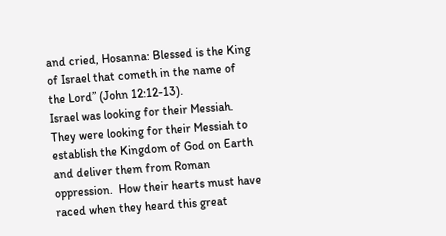and cried, Hosanna: Blessed is the King of Israel that cometh in the name of the Lord” (John 12:12-13).
Israel was looking for their Messiah.  They were looking for their Messiah to establish the Kingdom of God on Earth and deliver them from Roman oppression.  How their hearts must have raced when they heard this great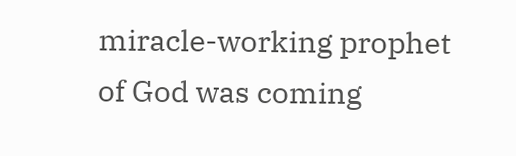miracle-working prophet of God was coming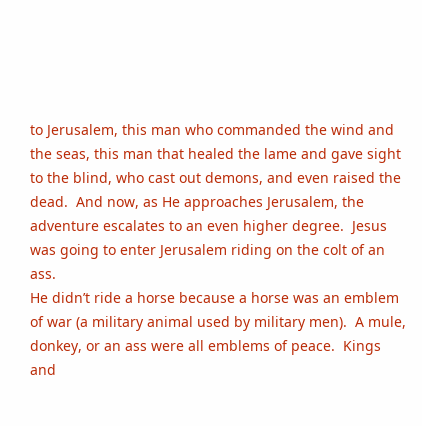to Jerusalem, this man who commanded the wind and the seas, this man that healed the lame and gave sight to the blind, who cast out demons, and even raised the dead.  And now, as He approaches Jerusalem, the adventure escalates to an even higher degree.  Jesus was going to enter Jerusalem riding on the colt of an ass.
He didn’t ride a horse because a horse was an emblem of war (a military animal used by military men).  A mule, donkey, or an ass were all emblems of peace.  Kings and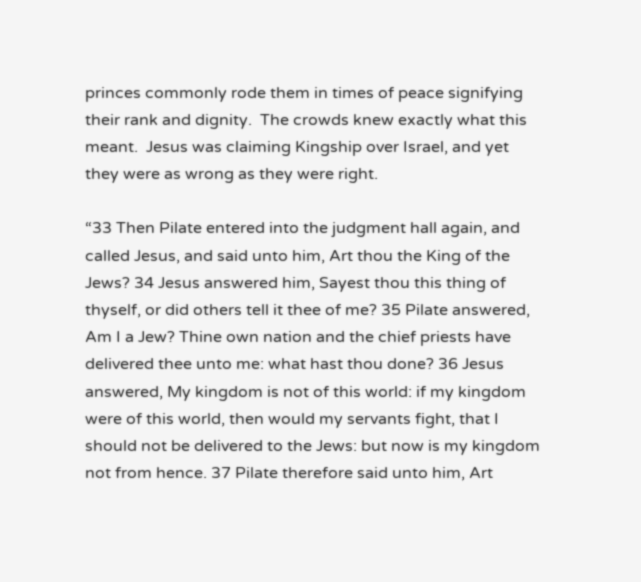princes commonly rode them in times of peace signifying their rank and dignity.  The crowds knew exactly what this meant.  Jesus was claiming Kingship over Israel, and yet they were as wrong as they were right.

“33 Then Pilate entered into the judgment hall again, and called Jesus, and said unto him, Art thou the King of the Jews? 34 Jesus answered him, Sayest thou this thing of thyself, or did others tell it thee of me? 35 Pilate answered, Am I a Jew? Thine own nation and the chief priests have delivered thee unto me: what hast thou done? 36 Jesus answered, My kingdom is not of this world: if my kingdom were of this world, then would my servants fight, that I should not be delivered to the Jews: but now is my kingdom not from hence. 37 Pilate therefore said unto him, Art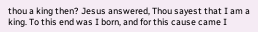thou a king then? Jesus answered, Thou sayest that I am a king. To this end was I born, and for this cause came I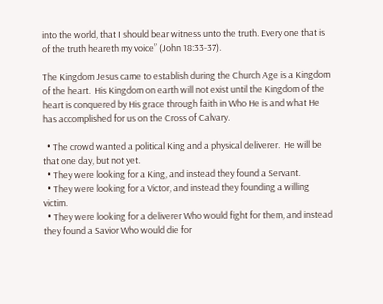into the world, that I should bear witness unto the truth. Every one that is of the truth heareth my voice” (John 18:33-37).

The Kingdom Jesus came to establish during the Church Age is a Kingdom of the heart.  His Kingdom on earth will not exist until the Kingdom of the heart is conquered by His grace through faith in Who He is and what He has accomplished for us on the Cross of Calvary.

  • The crowd wanted a political King and a physical deliverer.  He will be that one day, but not yet.
  • They were looking for a King, and instead they found a Servant.
  • They were looking for a Victor, and instead they founding a willing victim.
  • They were looking for a deliverer Who would fight for them, and instead they found a Savior Who would die for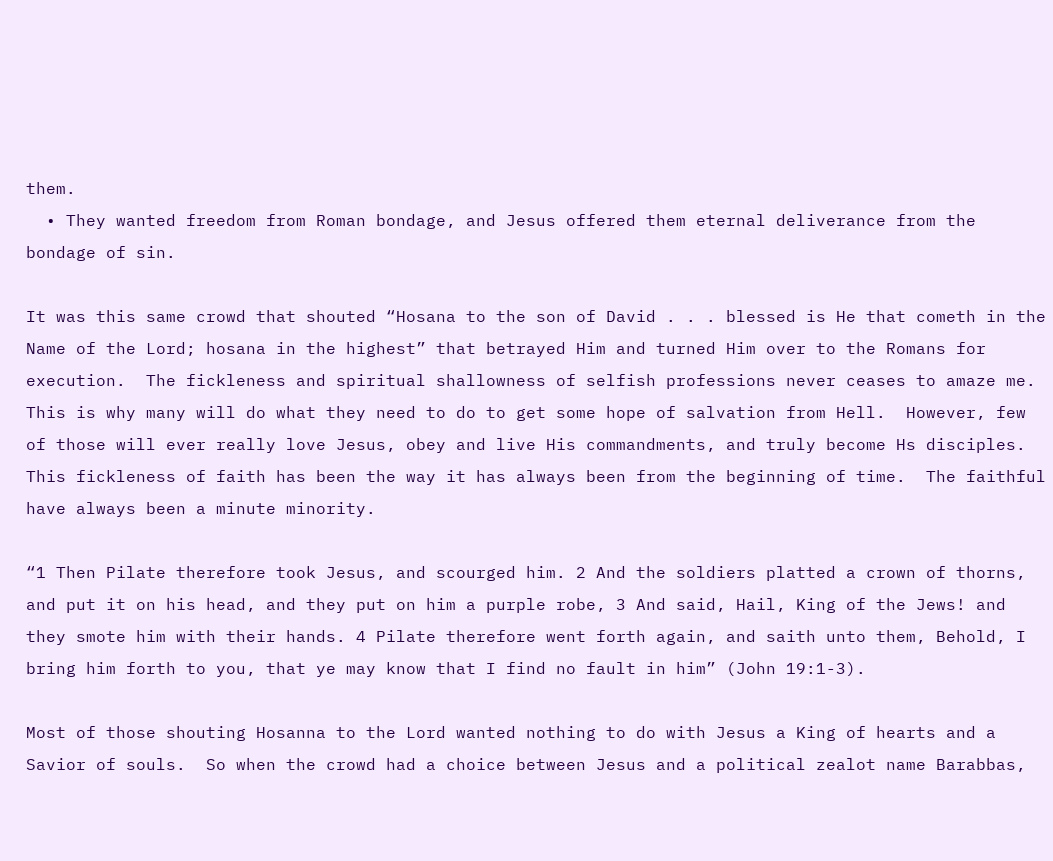them.
  • They wanted freedom from Roman bondage, and Jesus offered them eternal deliverance from the bondage of sin.

It was this same crowd that shouted “Hosana to the son of David . . . blessed is He that cometh in the Name of the Lord; hosana in the highest” that betrayed Him and turned Him over to the Romans for execution.  The fickleness and spiritual shallowness of selfish professions never ceases to amaze me.  This is why many will do what they need to do to get some hope of salvation from Hell.  However, few of those will ever really love Jesus, obey and live His commandments, and truly become Hs disciples.  This fickleness of faith has been the way it has always been from the beginning of time.  The faithful have always been a minute minority.

“1 Then Pilate therefore took Jesus, and scourged him. 2 And the soldiers platted a crown of thorns, and put it on his head, and they put on him a purple robe, 3 And said, Hail, King of the Jews! and they smote him with their hands. 4 Pilate therefore went forth again, and saith unto them, Behold, I bring him forth to you, that ye may know that I find no fault in him” (John 19:1-3).

Most of those shouting Hosanna to the Lord wanted nothing to do with Jesus a King of hearts and a Savior of souls.  So when the crowd had a choice between Jesus and a political zealot name Barabbas,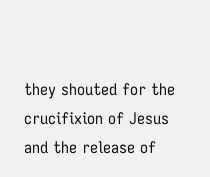they shouted for the crucifixion of Jesus and the release of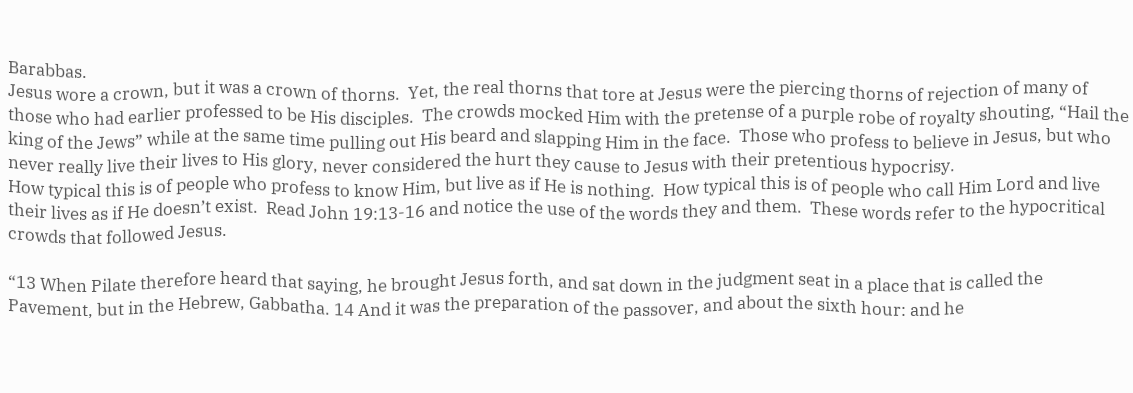Barabbas.
Jesus wore a crown, but it was a crown of thorns.  Yet, the real thorns that tore at Jesus were the piercing thorns of rejection of many of those who had earlier professed to be His disciples.  The crowds mocked Him with the pretense of a purple robe of royalty shouting, “Hail the king of the Jews” while at the same time pulling out His beard and slapping Him in the face.  Those who profess to believe in Jesus, but who never really live their lives to His glory, never considered the hurt they cause to Jesus with their pretentious hypocrisy.
How typical this is of people who profess to know Him, but live as if He is nothing.  How typical this is of people who call Him Lord and live their lives as if He doesn’t exist.  Read John 19:13-16 and notice the use of the words they and them.  These words refer to the hypocritical crowds that followed Jesus.

“13 When Pilate therefore heard that saying, he brought Jesus forth, and sat down in the judgment seat in a place that is called the Pavement, but in the Hebrew, Gabbatha. 14 And it was the preparation of the passover, and about the sixth hour: and he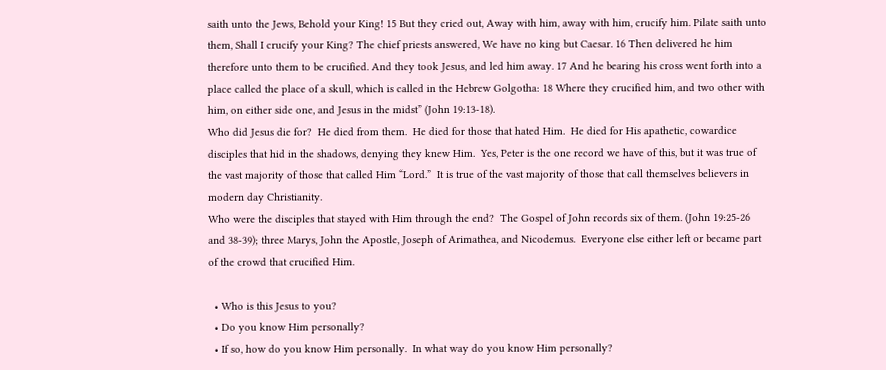saith unto the Jews, Behold your King! 15 But they cried out, Away with him, away with him, crucify him. Pilate saith unto them, Shall I crucify your King? The chief priests answered, We have no king but Caesar. 16 Then delivered he him therefore unto them to be crucified. And they took Jesus, and led him away. 17 And he bearing his cross went forth into a place called the place of a skull, which is called in the Hebrew Golgotha: 18 Where they crucified him, and two other with him, on either side one, and Jesus in the midst” (John 19:13-18).
Who did Jesus die for?  He died from them.  He died for those that hated Him.  He died for His apathetic, cowardice disciples that hid in the shadows, denying they knew Him.  Yes, Peter is the one record we have of this, but it was true of the vast majority of those that called Him “Lord.”  It is true of the vast majority of those that call themselves believers in modern day Christianity.
Who were the disciples that stayed with Him through the end?  The Gospel of John records six of them. (John 19:25-26 and 38-39); three Marys, John the Apostle, Joseph of Arimathea, and Nicodemus.  Everyone else either left or became part of the crowd that crucified Him.

  • Who is this Jesus to you?
  • Do you know Him personally?
  • If so, how do you know Him personally.  In what way do you know Him personally?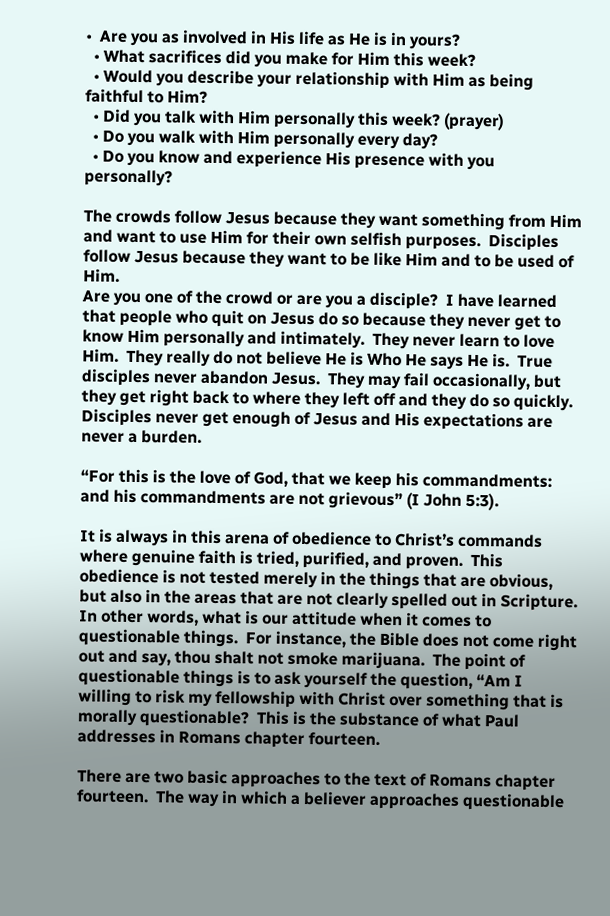•  Are you as involved in His life as He is in yours?
  • What sacrifices did you make for Him this week?
  • Would you describe your relationship with Him as being faithful to Him?
  • Did you talk with Him personally this week? (prayer)
  • Do you walk with Him personally every day?
  • Do you know and experience His presence with you personally?

The crowds follow Jesus because they want something from Him and want to use Him for their own selfish purposes.  Disciples follow Jesus because they want to be like Him and to be used of Him.
Are you one of the crowd or are you a disciple?  I have learned that people who quit on Jesus do so because they never get to know Him personally and intimately.  They never learn to love Him.  They really do not believe He is Who He says He is.  True disciples never abandon Jesus.  They may fail occasionally, but they get right back to where they left off and they do so quickly.  Disciples never get enough of Jesus and His expectations are never a burden.

“For this is the love of God, that we keep his commandments: and his commandments are not grievous” (I John 5:3).

It is always in this arena of obedience to Christ’s commands where genuine faith is tried, purified, and proven.  This obedience is not tested merely in the things that are obvious, but also in the areas that are not clearly spelled out in Scripture.  In other words, what is our attitude when it comes to questionable things.  For instance, the Bible does not come right out and say, thou shalt not smoke marijuana.  The point of questionable things is to ask yourself the question, “Am I willing to risk my fellowship with Christ over something that is morally questionable?  This is the substance of what Paul addresses in Romans chapter fourteen.

There are two basic approaches to the text of Romans chapter fourteen.  The way in which a believer approaches questionable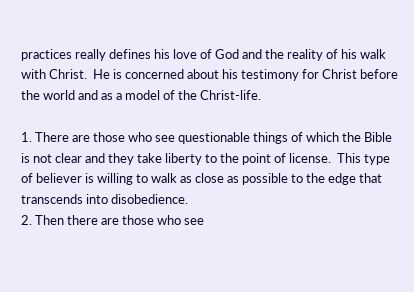practices really defines his love of God and the reality of his walk with Christ.  He is concerned about his testimony for Christ before the world and as a model of the Christ-life.

1. There are those who see questionable things of which the Bible is not clear and they take liberty to the point of license.  This type of believer is willing to walk as close as possible to the edge that transcends into disobedience.
2. Then there are those who see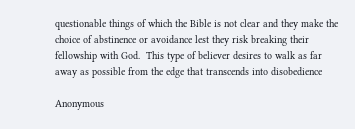questionable things of which the Bible is not clear and they make the choice of abstinence or avoidance lest they risk breaking their fellowship with God.  This type of believer desires to walk as far away as possible from the edge that transcends into disobedience

Anonymous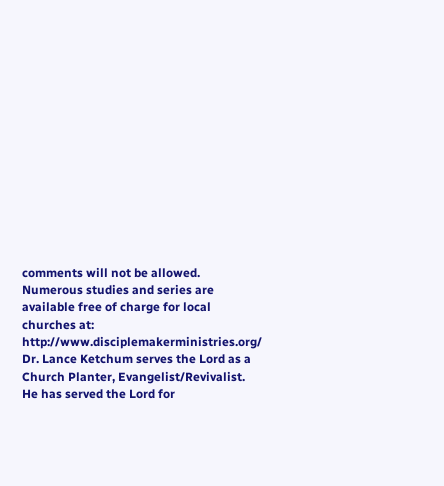comments will not be allowed.
Numerous studies and series are available free of charge for local churches at: http://www.disciplemakerministries.org/
Dr. Lance Ketchum serves the Lord as a Church Planter, Evangelist/Revivalist.
He has served the Lord for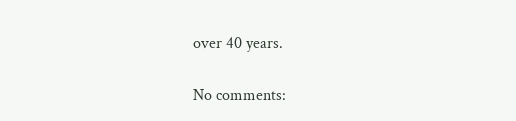over 40 years.

No comments: